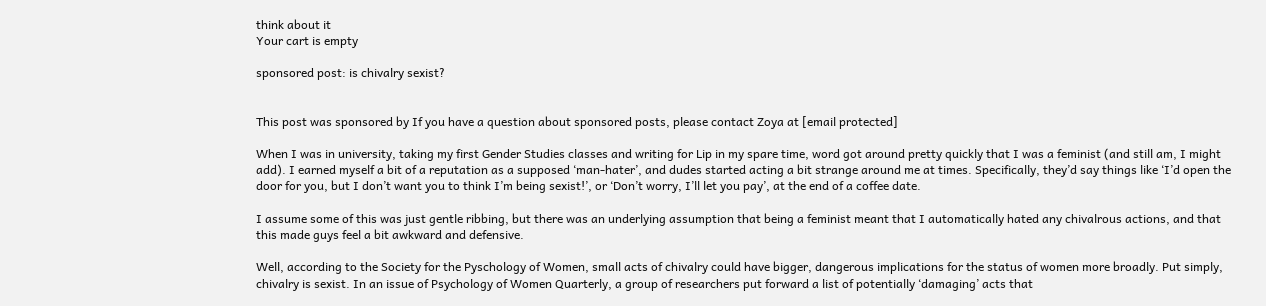think about it
Your cart is empty

sponsored post: is chivalry sexist?


This post was sponsored by If you have a question about sponsored posts, please contact Zoya at [email protected]

When I was in university, taking my first Gender Studies classes and writing for Lip in my spare time, word got around pretty quickly that I was a feminist (and still am, I might add). I earned myself a bit of a reputation as a supposed ‘man-hater’, and dudes started acting a bit strange around me at times. Specifically, they’d say things like ‘I’d open the door for you, but I don’t want you to think I’m being sexist!’, or ‘Don’t worry, I’ll let you pay’, at the end of a coffee date.

I assume some of this was just gentle ribbing, but there was an underlying assumption that being a feminist meant that I automatically hated any chivalrous actions, and that this made guys feel a bit awkward and defensive.

Well, according to the Society for the Pyschology of Women, small acts of chivalry could have bigger, dangerous implications for the status of women more broadly. Put simply, chivalry is sexist. In an issue of Psychology of Women Quarterly, a group of researchers put forward a list of potentially ‘damaging’ acts that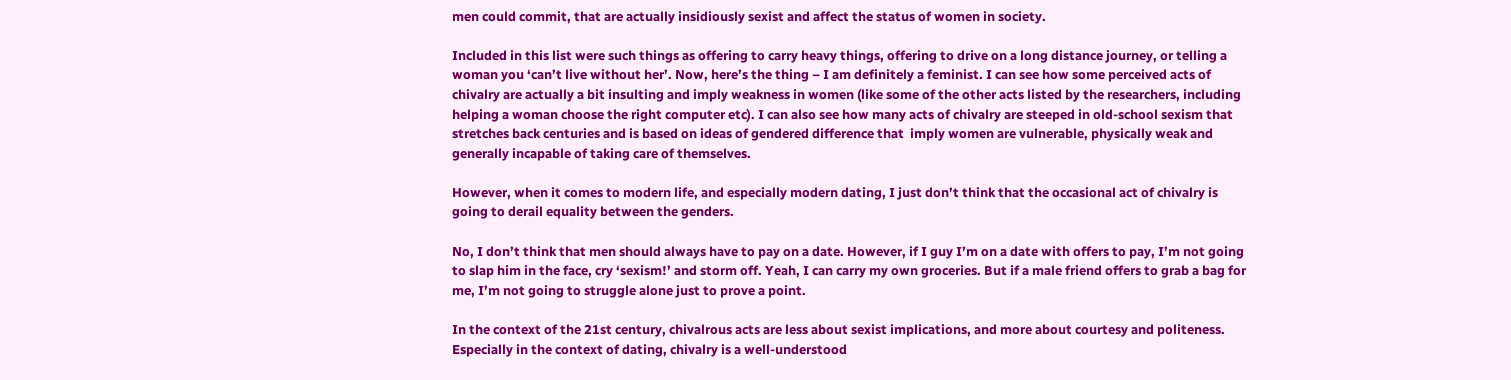men could commit, that are actually insidiously sexist and affect the status of women in society.

Included in this list were such things as offering to carry heavy things, offering to drive on a long distance journey, or telling a woman you ‘can’t live without her’. Now, here’s the thing – I am definitely a feminist. I can see how some perceived acts of chivalry are actually a bit insulting and imply weakness in women (like some of the other acts listed by the researchers, including helping a woman choose the right computer etc). I can also see how many acts of chivalry are steeped in old-school sexism that stretches back centuries and is based on ideas of gendered difference that  imply women are vulnerable, physically weak and generally incapable of taking care of themselves.

However, when it comes to modern life, and especially modern dating, I just don’t think that the occasional act of chivalry is going to derail equality between the genders.

No, I don’t think that men should always have to pay on a date. However, if I guy I’m on a date with offers to pay, I’m not going to slap him in the face, cry ‘sexism!’ and storm off. Yeah, I can carry my own groceries. But if a male friend offers to grab a bag for me, I’m not going to struggle alone just to prove a point.

In the context of the 21st century, chivalrous acts are less about sexist implications, and more about courtesy and politeness. Especially in the context of dating, chivalry is a well-understood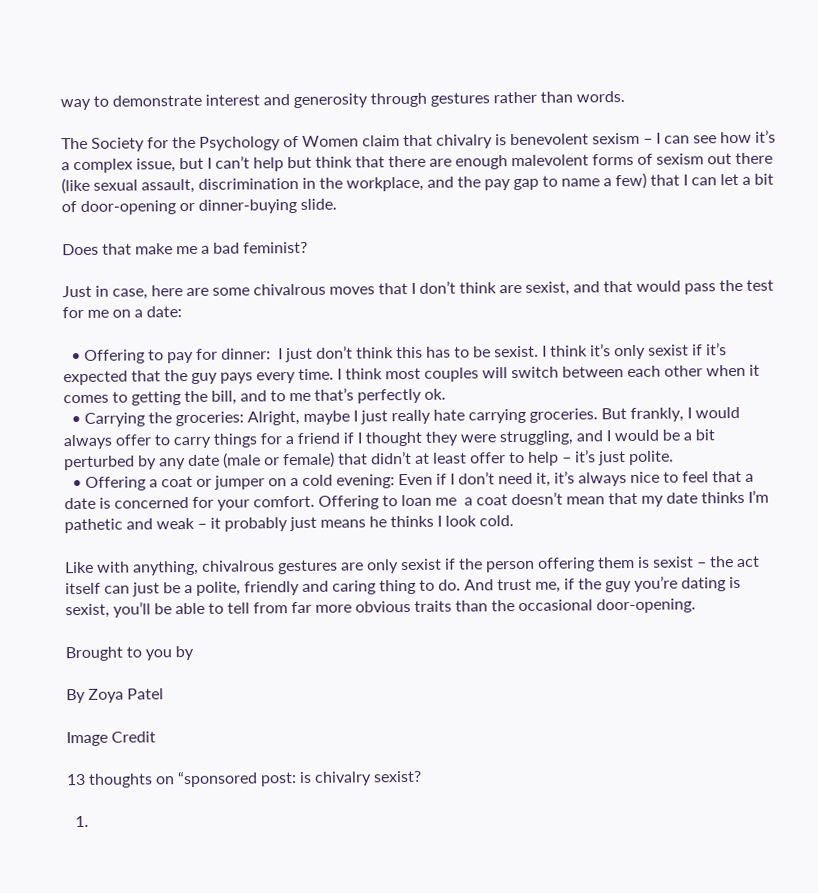way to demonstrate interest and generosity through gestures rather than words.

The Society for the Psychology of Women claim that chivalry is benevolent sexism – I can see how it’s a complex issue, but I can’t help but think that there are enough malevolent forms of sexism out there (like sexual assault, discrimination in the workplace, and the pay gap to name a few) that I can let a bit of door-opening or dinner-buying slide.

Does that make me a bad feminist?

Just in case, here are some chivalrous moves that I don’t think are sexist, and that would pass the test for me on a date:

  • Offering to pay for dinner:  I just don’t think this has to be sexist. I think it’s only sexist if it’s expected that the guy pays every time. I think most couples will switch between each other when it comes to getting the bill, and to me that’s perfectly ok.
  • Carrying the groceries: Alright, maybe I just really hate carrying groceries. But frankly, I would always offer to carry things for a friend if I thought they were struggling, and I would be a bit perturbed by any date (male or female) that didn’t at least offer to help – it’s just polite.
  • Offering a coat or jumper on a cold evening: Even if I don’t need it, it’s always nice to feel that a date is concerned for your comfort. Offering to loan me  a coat doesn’t mean that my date thinks I’m pathetic and weak – it probably just means he thinks I look cold.

Like with anything, chivalrous gestures are only sexist if the person offering them is sexist – the act itself can just be a polite, friendly and caring thing to do. And trust me, if the guy you’re dating is sexist, you’ll be able to tell from far more obvious traits than the occasional door-opening.

Brought to you by

By Zoya Patel

Image Credit

13 thoughts on “sponsored post: is chivalry sexist?

  1.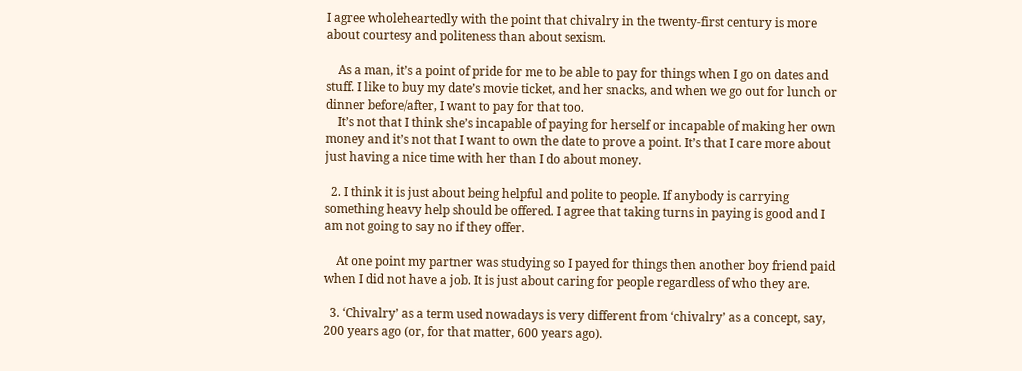I agree wholeheartedly with the point that chivalry in the twenty-first century is more about courtesy and politeness than about sexism.

    As a man, it’s a point of pride for me to be able to pay for things when I go on dates and stuff. I like to buy my date’s movie ticket, and her snacks, and when we go out for lunch or dinner before/after, I want to pay for that too.
    It’s not that I think she’s incapable of paying for herself or incapable of making her own money and it’s not that I want to own the date to prove a point. It’s that I care more about just having a nice time with her than I do about money.

  2. I think it is just about being helpful and polite to people. If anybody is carrying something heavy help should be offered. I agree that taking turns in paying is good and I am not going to say no if they offer.

    At one point my partner was studying so I payed for things then another boy friend paid when I did not have a job. It is just about caring for people regardless of who they are.

  3. ‘Chivalry’ as a term used nowadays is very different from ‘chivalry’ as a concept, say, 200 years ago (or, for that matter, 600 years ago).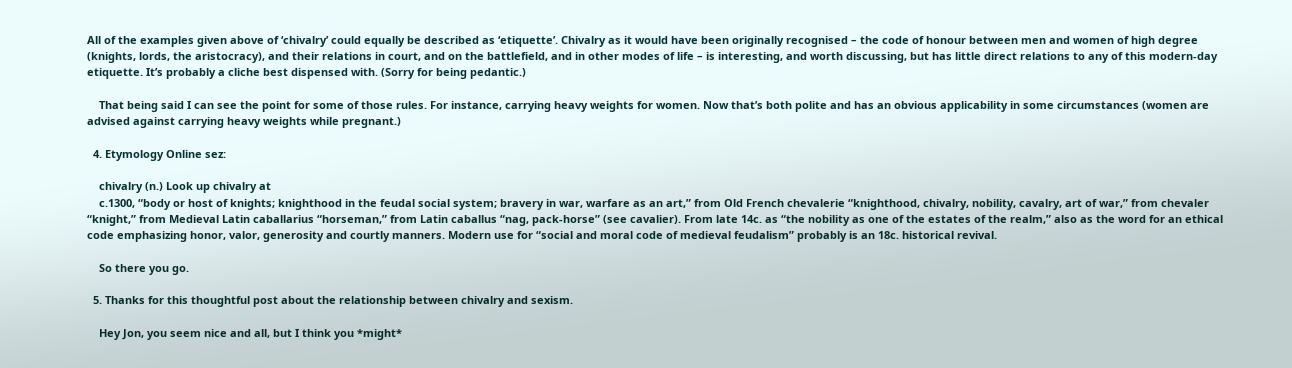All of the examples given above of ‘chivalry’ could equally be described as ‘etiquette’. Chivalry as it would have been originally recognised – the code of honour between men and women of high degree (knights, lords, the aristocracy), and their relations in court, and on the battlefield, and in other modes of life – is interesting, and worth discussing, but has little direct relations to any of this modern-day etiquette. It’s probably a cliche best dispensed with. (Sorry for being pedantic.)

    That being said I can see the point for some of those rules. For instance, carrying heavy weights for women. Now that’s both polite and has an obvious applicability in some circumstances (women are advised against carrying heavy weights while pregnant.)

  4. Etymology Online sez:

    chivalry (n.) Look up chivalry at
    c.1300, “body or host of knights; knighthood in the feudal social system; bravery in war, warfare as an art,” from Old French chevalerie “knighthood, chivalry, nobility, cavalry, art of war,” from chevaler “knight,” from Medieval Latin caballarius “horseman,” from Latin caballus “nag, pack-horse” (see cavalier). From late 14c. as “the nobility as one of the estates of the realm,” also as the word for an ethical code emphasizing honor, valor, generosity and courtly manners. Modern use for “social and moral code of medieval feudalism” probably is an 18c. historical revival.

    So there you go.

  5. Thanks for this thoughtful post about the relationship between chivalry and sexism.

    Hey Jon, you seem nice and all, but I think you *might*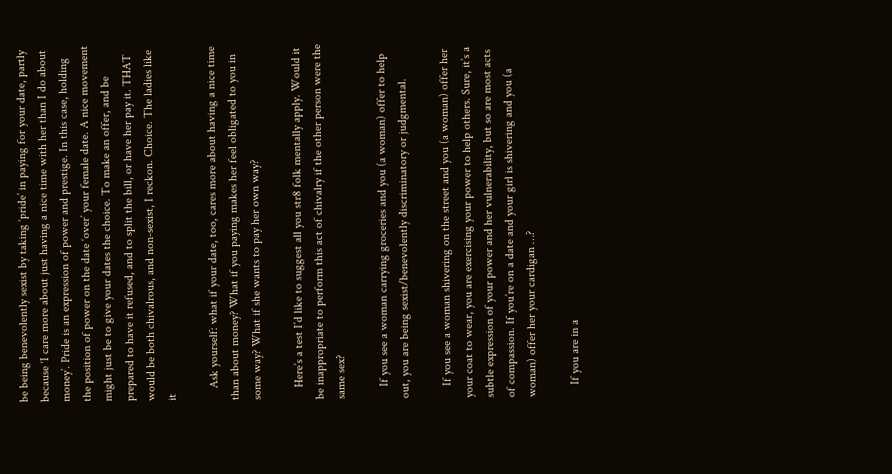be being benevolently sexist by taking ‘pride’ in paying for your date, partly because ‘I care more about just having a nice time with her than I do about money’. Pride is an expression of power and prestige. In this case, holding the position of power on the date ‘over’ your female date. A nice movement might just be to give your dates the choice. To make an offer, and be prepared to have it refused, and to split the bill, or have her pay it. THAT would be both chivalrous, and non-sexist, I reckon. Choice. The ladies like it

    Ask yourself: what if your date, too, cares more about having a nice time than about money? What if you paying makes her feel obligated to you in some way? What if she wants to pay her own way?

    Here’s a test I’d like to suggest all you str8 folk mentally apply. Would it be inappropriate to perform this act of chivalry if the other person were the same sex?

    If you see a woman carrying groceries and you (a woman) offer to help out, you are being sexist/benevolently discriminatory or judgmental.

    If you see a woman shivering on the street and you (a woman) offer her your coat to wear, you are exercising your power to help others. Sure, it’s a subtle expression of your power and her vulnerability, but so are most acts of compassion. If you’re on a date and your girl is shivering and you (a woman) offer her your cardigan …?

    If you are in a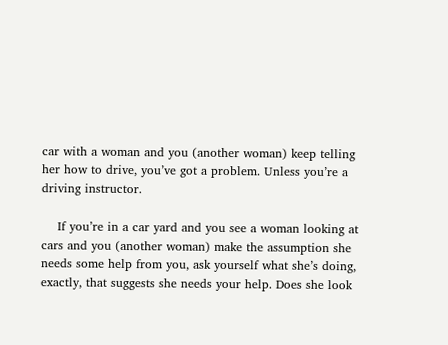car with a woman and you (another woman) keep telling her how to drive, you’ve got a problem. Unless you’re a driving instructor.

    If you’re in a car yard and you see a woman looking at cars and you (another woman) make the assumption she needs some help from you, ask yourself what she’s doing, exactly, that suggests she needs your help. Does she look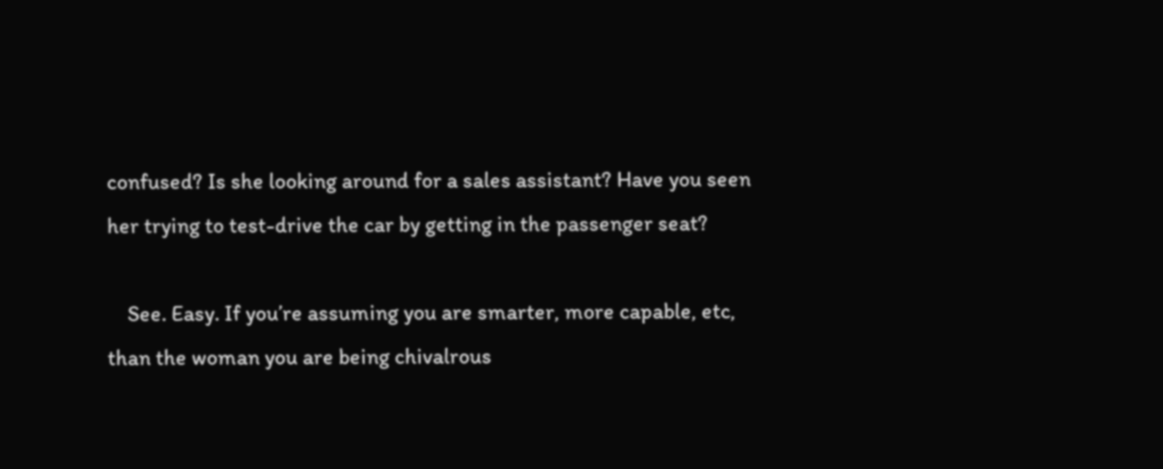confused? Is she looking around for a sales assistant? Have you seen her trying to test-drive the car by getting in the passenger seat?

    See. Easy. If you’re assuming you are smarter, more capable, etc, than the woman you are being chivalrous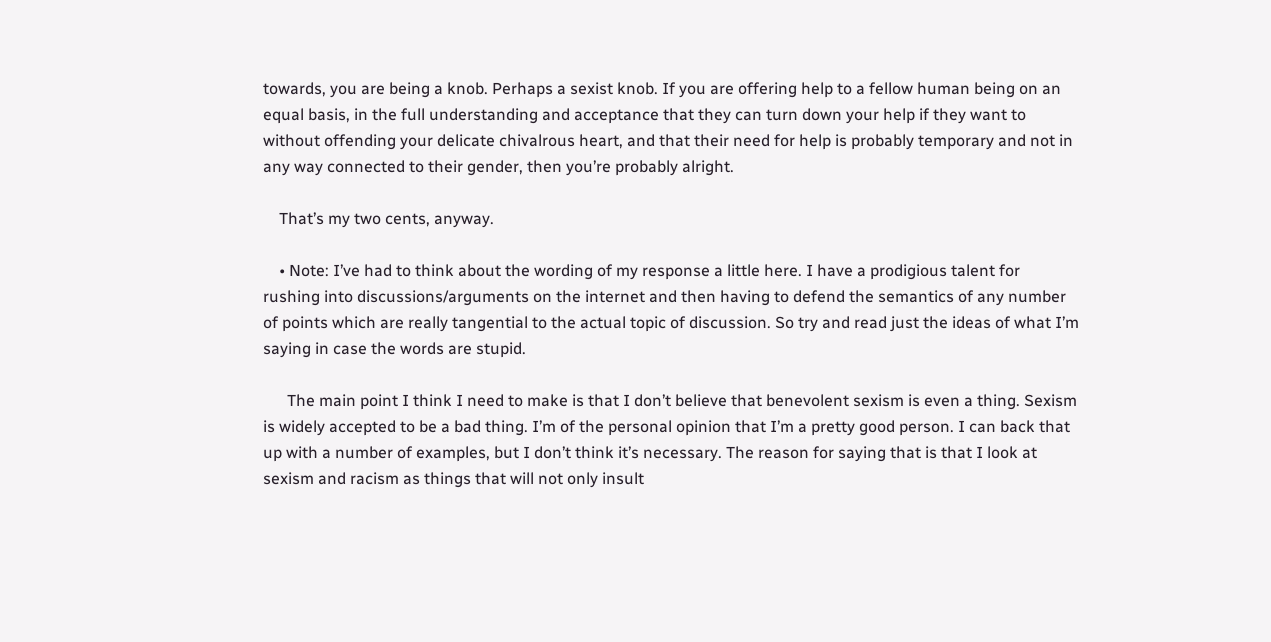towards, you are being a knob. Perhaps a sexist knob. If you are offering help to a fellow human being on an equal basis, in the full understanding and acceptance that they can turn down your help if they want to without offending your delicate chivalrous heart, and that their need for help is probably temporary and not in any way connected to their gender, then you’re probably alright.

    That’s my two cents, anyway.

    • Note: I’ve had to think about the wording of my response a little here. I have a prodigious talent for rushing into discussions/arguments on the internet and then having to defend the semantics of any number of points which are really tangential to the actual topic of discussion. So try and read just the ideas of what I’m saying in case the words are stupid.

      The main point I think I need to make is that I don’t believe that benevolent sexism is even a thing. Sexism is widely accepted to be a bad thing. I’m of the personal opinion that I’m a pretty good person. I can back that up with a number of examples, but I don’t think it’s necessary. The reason for saying that is that I look at sexism and racism as things that will not only insult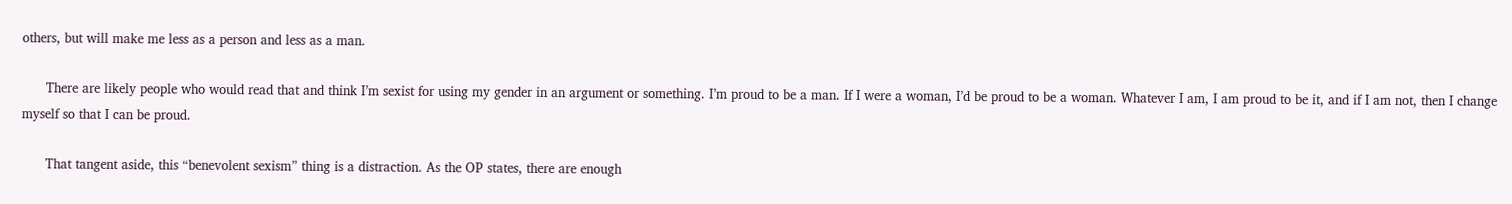others, but will make me less as a person and less as a man.

      There are likely people who would read that and think I’m sexist for using my gender in an argument or something. I’m proud to be a man. If I were a woman, I’d be proud to be a woman. Whatever I am, I am proud to be it, and if I am not, then I change myself so that I can be proud.

      That tangent aside, this “benevolent sexism” thing is a distraction. As the OP states, there are enough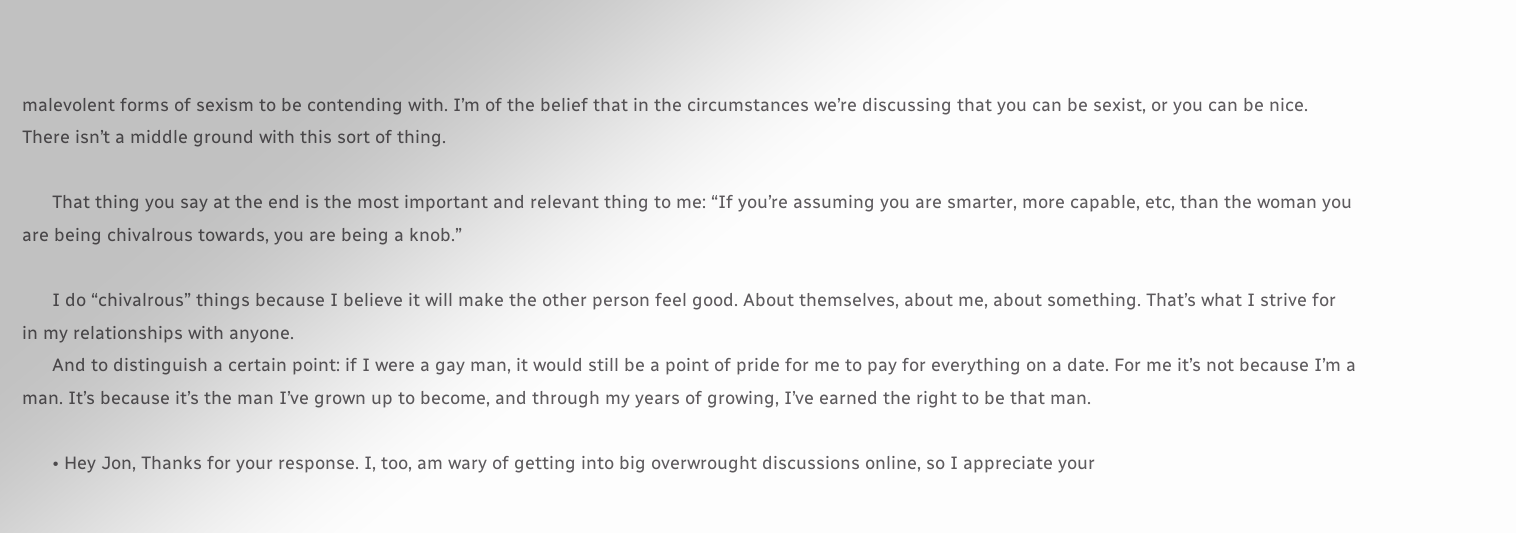malevolent forms of sexism to be contending with. I’m of the belief that in the circumstances we’re discussing that you can be sexist, or you can be nice. There isn’t a middle ground with this sort of thing.

      That thing you say at the end is the most important and relevant thing to me: “If you’re assuming you are smarter, more capable, etc, than the woman you are being chivalrous towards, you are being a knob.”

      I do “chivalrous” things because I believe it will make the other person feel good. About themselves, about me, about something. That’s what I strive for in my relationships with anyone.
      And to distinguish a certain point: if I were a gay man, it would still be a point of pride for me to pay for everything on a date. For me it’s not because I’m a man. It’s because it’s the man I’ve grown up to become, and through my years of growing, I’ve earned the right to be that man.

      • Hey Jon, Thanks for your response. I, too, am wary of getting into big overwrought discussions online, so I appreciate your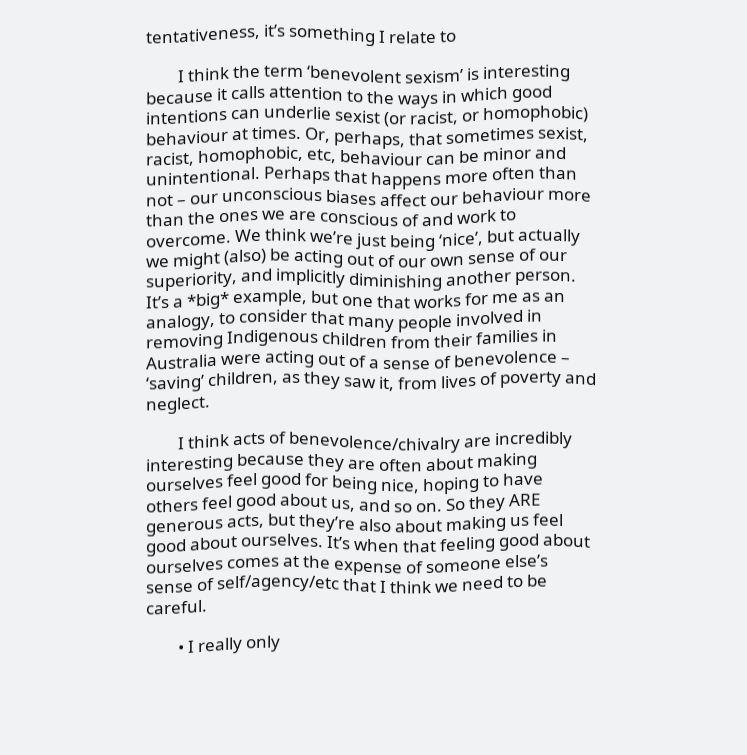tentativeness, it’s something I relate to

        I think the term ‘benevolent sexism’ is interesting because it calls attention to the ways in which good intentions can underlie sexist (or racist, or homophobic) behaviour at times. Or, perhaps, that sometimes sexist, racist, homophobic, etc, behaviour can be minor and unintentional. Perhaps that happens more often than not – our unconscious biases affect our behaviour more than the ones we are conscious of and work to overcome. We think we’re just being ‘nice’, but actually we might (also) be acting out of our own sense of our superiority, and implicitly diminishing another person. It’s a *big* example, but one that works for me as an analogy, to consider that many people involved in removing Indigenous children from their families in Australia were acting out of a sense of benevolence – ‘saving’ children, as they saw it, from lives of poverty and neglect.

        I think acts of benevolence/chivalry are incredibly interesting because they are often about making ourselves feel good for being nice, hoping to have others feel good about us, and so on. So they ARE generous acts, but they’re also about making us feel good about ourselves. It’s when that feeling good about ourselves comes at the expense of someone else’s sense of self/agency/etc that I think we need to be careful.

        • I really only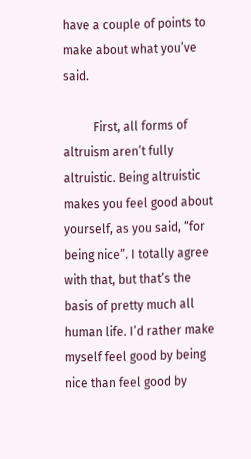have a couple of points to make about what you’ve said.

          First, all forms of altruism aren’t fully altruistic. Being altruistic makes you feel good about yourself, as you said, “for being nice”. I totally agree with that, but that’s the basis of pretty much all human life. I’d rather make myself feel good by being nice than feel good by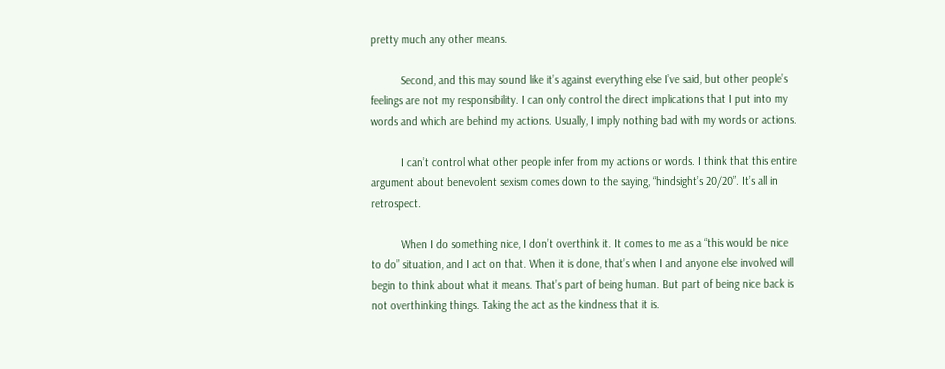pretty much any other means.

          Second, and this may sound like it’s against everything else I’ve said, but other people’s feelings are not my responsibility. I can only control the direct implications that I put into my words and which are behind my actions. Usually, I imply nothing bad with my words or actions.

          I can’t control what other people infer from my actions or words. I think that this entire argument about benevolent sexism comes down to the saying, “hindsight’s 20/20”. It’s all in retrospect.

          When I do something nice, I don’t overthink it. It comes to me as a “this would be nice to do” situation, and I act on that. When it is done, that’s when I and anyone else involved will begin to think about what it means. That’s part of being human. But part of being nice back is not overthinking things. Taking the act as the kindness that it is.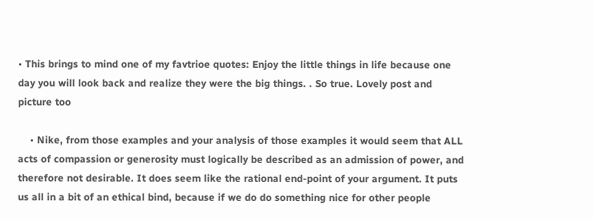• This brings to mind one of my favtrioe quotes: Enjoy the little things in life because one day you will look back and realize they were the big things. . So true. Lovely post and picture too

    • Nike, from those examples and your analysis of those examples it would seem that ALL acts of compassion or generosity must logically be described as an admission of power, and therefore not desirable. It does seem like the rational end-point of your argument. It puts us all in a bit of an ethical bind, because if we do do something nice for other people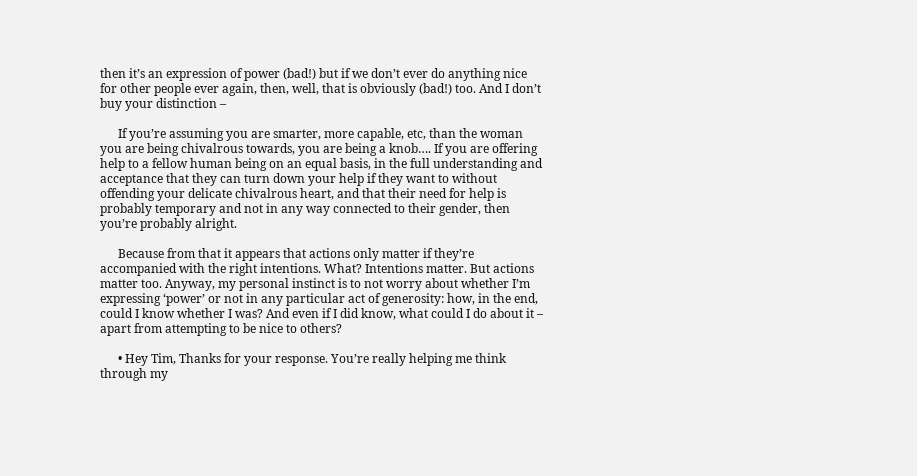then it’s an expression of power (bad!) but if we don’t ever do anything nice for other people ever again, then, well, that is obviously (bad!) too. And I don’t buy your distinction –

      If you’re assuming you are smarter, more capable, etc, than the woman you are being chivalrous towards, you are being a knob…. If you are offering help to a fellow human being on an equal basis, in the full understanding and acceptance that they can turn down your help if they want to without offending your delicate chivalrous heart, and that their need for help is probably temporary and not in any way connected to their gender, then you’re probably alright.

      Because from that it appears that actions only matter if they’re accompanied with the right intentions. What? Intentions matter. But actions matter too. Anyway, my personal instinct is to not worry about whether I’m expressing ‘power’ or not in any particular act of generosity: how, in the end, could I know whether I was? And even if I did know, what could I do about it – apart from attempting to be nice to others?

      • Hey Tim, Thanks for your response. You’re really helping me think through my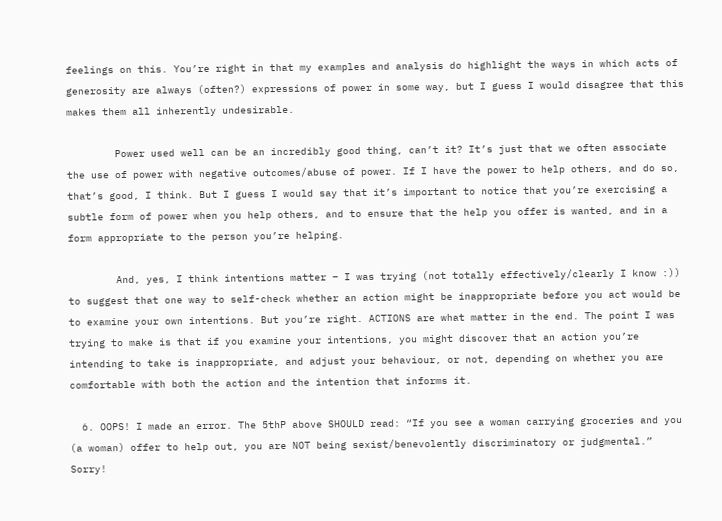feelings on this. You’re right in that my examples and analysis do highlight the ways in which acts of generosity are always (often?) expressions of power in some way, but I guess I would disagree that this makes them all inherently undesirable.

        Power used well can be an incredibly good thing, can’t it? It’s just that we often associate the use of power with negative outcomes/abuse of power. If I have the power to help others, and do so, that’s good, I think. But I guess I would say that it’s important to notice that you’re exercising a subtle form of power when you help others, and to ensure that the help you offer is wanted, and in a form appropriate to the person you’re helping.

        And, yes, I think intentions matter – I was trying (not totally effectively/clearly I know :)) to suggest that one way to self-check whether an action might be inappropriate before you act would be to examine your own intentions. But you’re right. ACTIONS are what matter in the end. The point I was trying to make is that if you examine your intentions, you might discover that an action you’re intending to take is inappropriate, and adjust your behaviour, or not, depending on whether you are comfortable with both the action and the intention that informs it.

  6. OOPS! I made an error. The 5thP above SHOULD read: “If you see a woman carrying groceries and you (a woman) offer to help out, you are NOT being sexist/benevolently discriminatory or judgmental.” Sorry!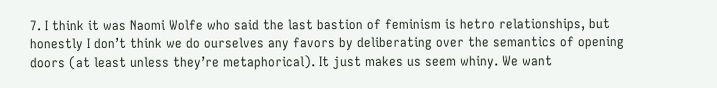7. I think it was Naomi Wolfe who said the last bastion of feminism is hetro relationships, but honestly I don’t think we do ourselves any favors by deliberating over the semantics of opening doors (at least unless they’re metaphorical). It just makes us seem whiny. We want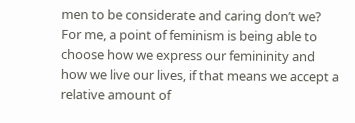men to be considerate and caring don’t we? For me, a point of feminism is being able to choose how we express our femininity and how we live our lives, if that means we accept a relative amount of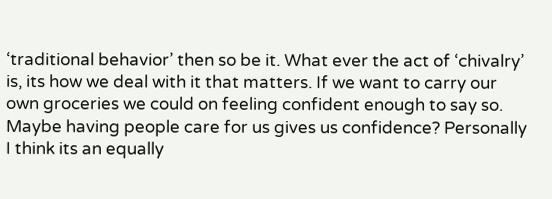‘traditional behavior’ then so be it. What ever the act of ‘chivalry’ is, its how we deal with it that matters. If we want to carry our own groceries we could on feeling confident enough to say so. Maybe having people care for us gives us confidence? Personally I think its an equally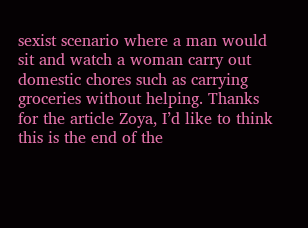sexist scenario where a man would sit and watch a woman carry out domestic chores such as carrying groceries without helping. Thanks for the article Zoya, I’d like to think this is the end of the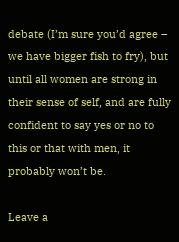debate (I’m sure you’d agree – we have bigger fish to fry), but until all women are strong in their sense of self, and are fully confident to say yes or no to this or that with men, it probably won’t be.

Leave a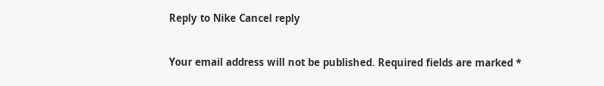Reply to Nike Cancel reply

Your email address will not be published. Required fields are marked *